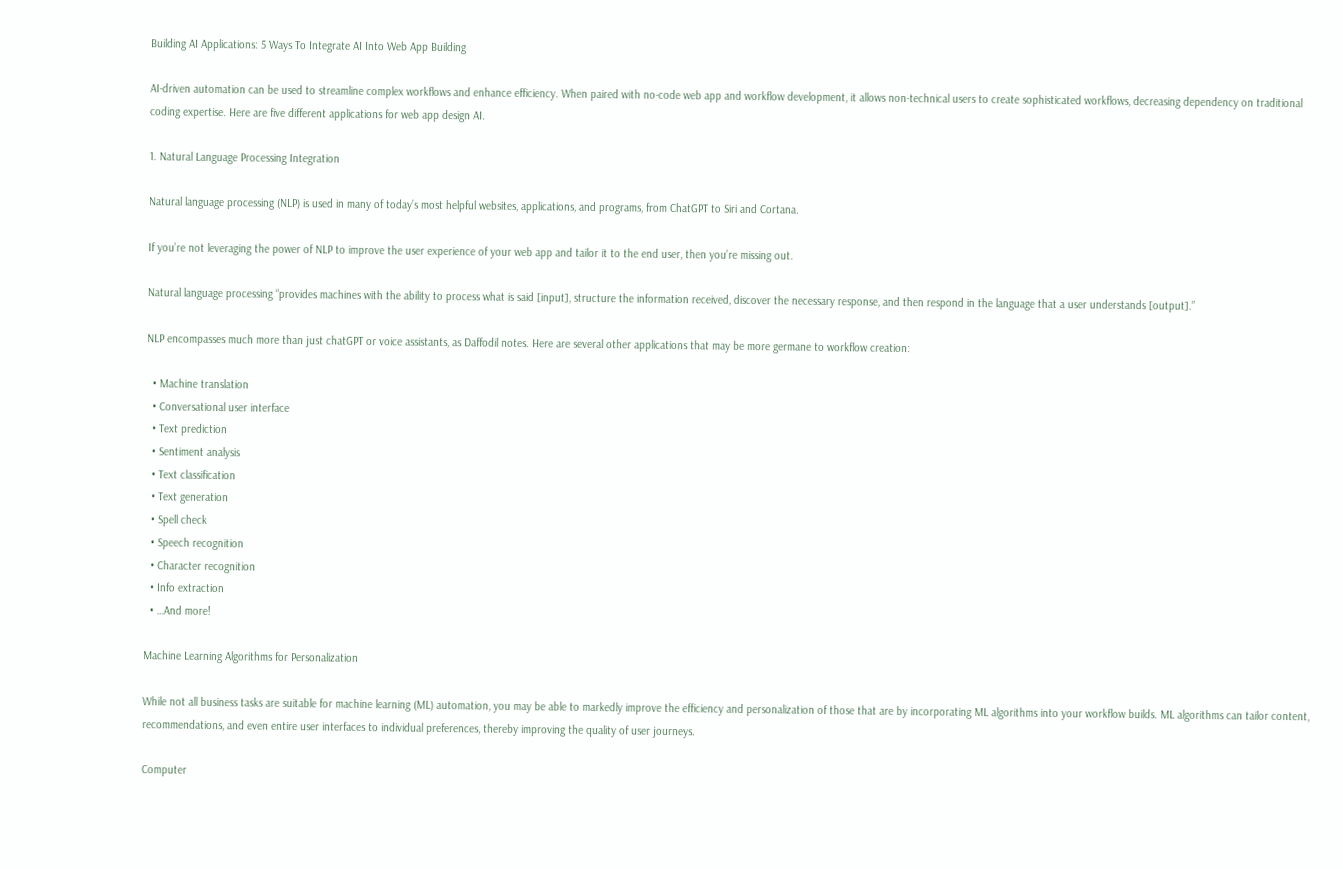Building AI Applications: 5 Ways To Integrate AI Into Web App Building

AI-driven automation can be used to streamline complex workflows and enhance efficiency. When paired with no-code web app and workflow development, it allows non-technical users to create sophisticated workflows, decreasing dependency on traditional coding expertise. Here are five different applications for web app design AI.

1. Natural Language Processing Integration

Natural language processing (NLP) is used in many of today’s most helpful websites, applications, and programs, from ChatGPT to Siri and Cortana.

If you’re not leveraging the power of NLP to improve the user experience of your web app and tailor it to the end user, then you’re missing out.

Natural language processing “provides machines with the ability to process what is said [input], structure the information received, discover the necessary response, and then respond in the language that a user understands [output].”

NLP encompasses much more than just chatGPT or voice assistants, as Daffodil notes. Here are several other applications that may be more germane to workflow creation:

  • Machine translation
  • Conversational user interface
  • Text prediction
  • Sentiment analysis
  • Text classification
  • Text generation
  • Spell check
  • Speech recognition
  • Character recognition
  • Info extraction
  • …And more!

Machine Learning Algorithms for Personalization

While not all business tasks are suitable for machine learning (ML) automation, you may be able to markedly improve the efficiency and personalization of those that are by incorporating ML algorithms into your workflow builds. ML algorithms can tailor content, recommendations, and even entire user interfaces to individual preferences, thereby improving the quality of user journeys.

Computer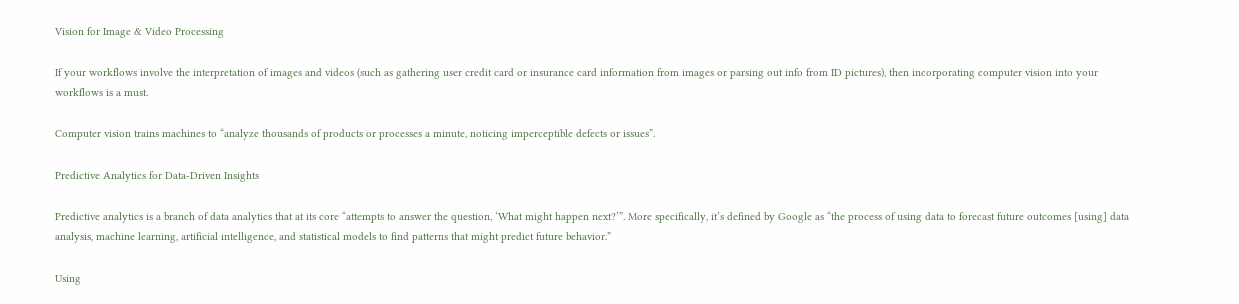Vision for Image & Video Processing

If your workflows involve the interpretation of images and videos (such as gathering user credit card or insurance card information from images or parsing out info from ID pictures), then incorporating computer vision into your workflows is a must.

Computer vision trains machines to “analyze thousands of products or processes a minute, noticing imperceptible defects or issues”.

Predictive Analytics for Data-Driven Insights

Predictive analytics is a branch of data analytics that at its core “attempts to answer the question, ‘What might happen next?’”. More specifically, it’s defined by Google as “the process of using data to forecast future outcomes [using] data analysis, machine learning, artificial intelligence, and statistical models to find patterns that might predict future behavior.”

Using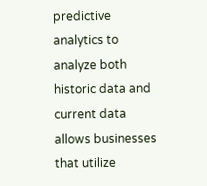predictive analytics to analyze both historic data and current data allows businesses that utilize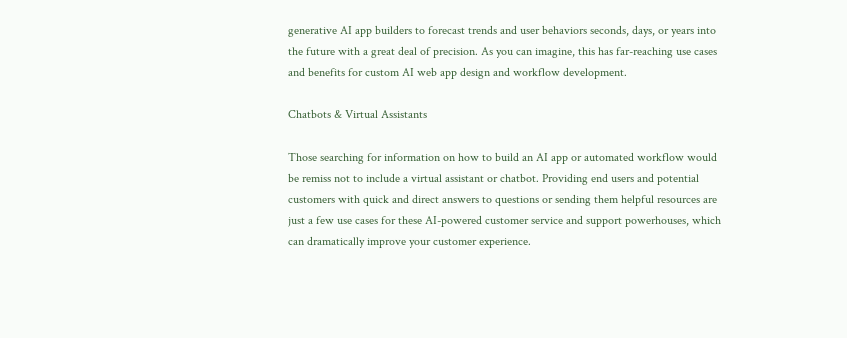generative AI app builders to forecast trends and user behaviors seconds, days, or years into the future with a great deal of precision. As you can imagine, this has far-reaching use cases and benefits for custom AI web app design and workflow development.

Chatbots & Virtual Assistants

Those searching for information on how to build an AI app or automated workflow would be remiss not to include a virtual assistant or chatbot. Providing end users and potential customers with quick and direct answers to questions or sending them helpful resources are just a few use cases for these AI-powered customer service and support powerhouses, which can dramatically improve your customer experience.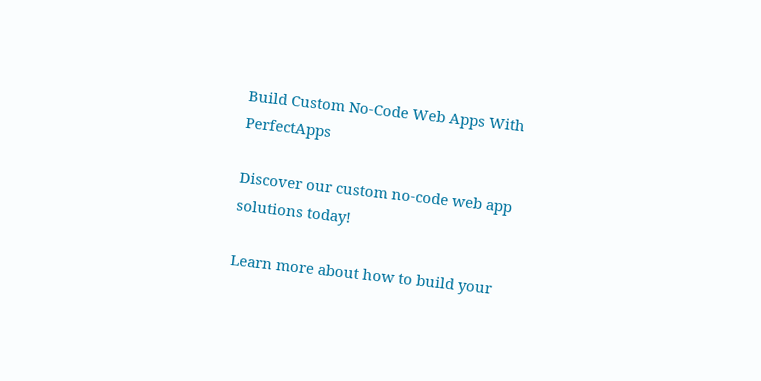Build Custom No-Code Web Apps With PerfectApps

Discover our custom no-code web app solutions today!

Learn more about how to build your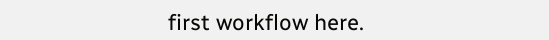first workflow here.